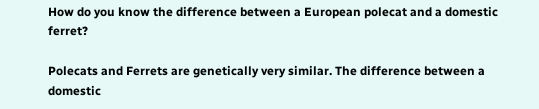How do you know the difference between a European polecat and a domestic ferret?

Polecats and Ferrets are genetically very similar. The difference between a domestic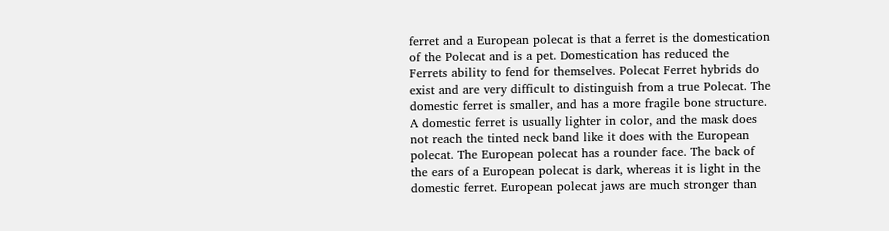ferret and a European polecat is that a ferret is the domestication of the Polecat and is a pet. Domestication has reduced the Ferrets ability to fend for themselves. Polecat Ferret hybrids do exist and are very difficult to distinguish from a true Polecat. The domestic ferret is smaller, and has a more fragile bone structure. A domestic ferret is usually lighter in color, and the mask does not reach the tinted neck band like it does with the European polecat. The European polecat has a rounder face. The back of the ears of a European polecat is dark, whereas it is light in the domestic ferret. European polecat jaws are much stronger than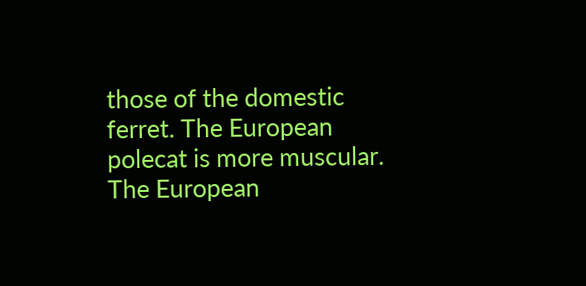those of the domestic ferret. The European polecat is more muscular. The European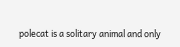polecat is a solitary animal and only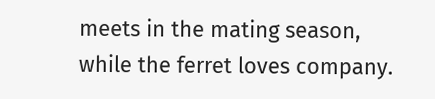meets in the mating season, while the ferret loves company.